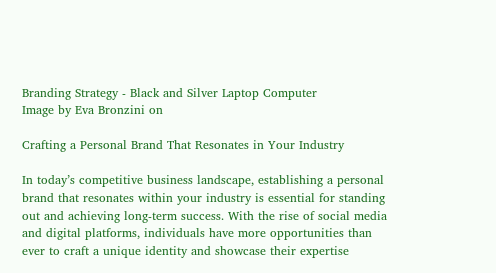Branding Strategy - Black and Silver Laptop Computer
Image by Eva Bronzini on

Crafting a Personal Brand That Resonates in Your Industry

In today’s competitive business landscape, establishing a personal brand that resonates within your industry is essential for standing out and achieving long-term success. With the rise of social media and digital platforms, individuals have more opportunities than ever to craft a unique identity and showcase their expertise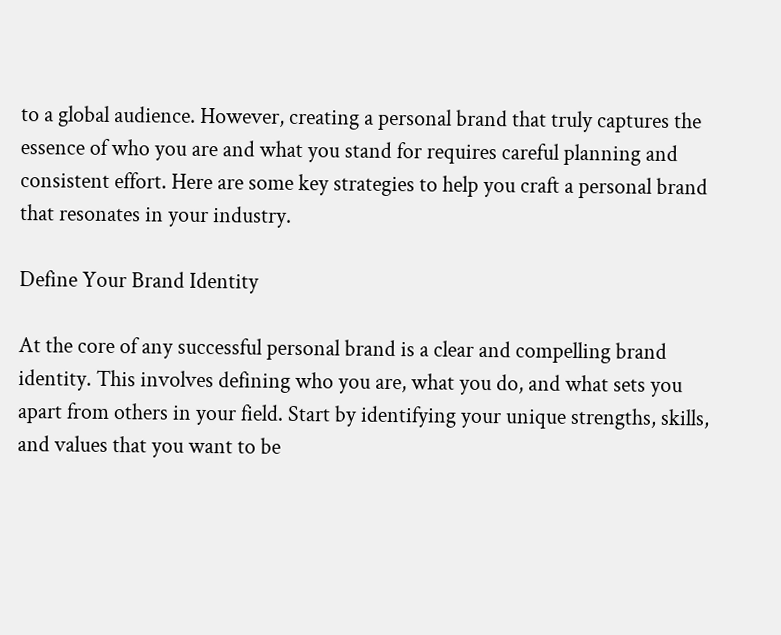to a global audience. However, creating a personal brand that truly captures the essence of who you are and what you stand for requires careful planning and consistent effort. Here are some key strategies to help you craft a personal brand that resonates in your industry.

Define Your Brand Identity

At the core of any successful personal brand is a clear and compelling brand identity. This involves defining who you are, what you do, and what sets you apart from others in your field. Start by identifying your unique strengths, skills, and values that you want to be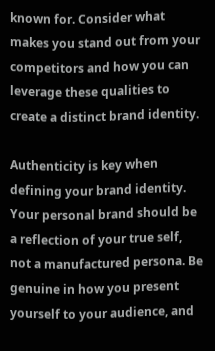known for. Consider what makes you stand out from your competitors and how you can leverage these qualities to create a distinct brand identity.

Authenticity is key when defining your brand identity. Your personal brand should be a reflection of your true self, not a manufactured persona. Be genuine in how you present yourself to your audience, and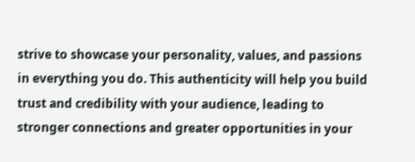strive to showcase your personality, values, and passions in everything you do. This authenticity will help you build trust and credibility with your audience, leading to stronger connections and greater opportunities in your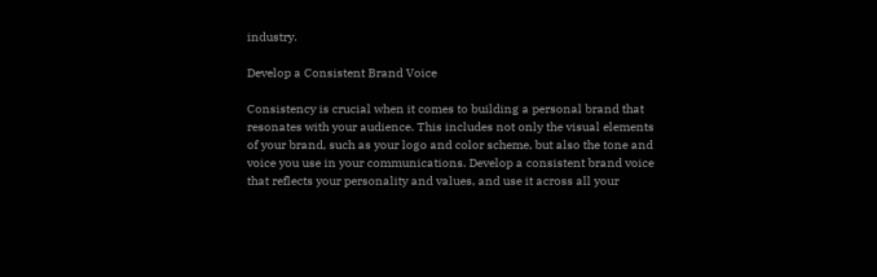industry.

Develop a Consistent Brand Voice

Consistency is crucial when it comes to building a personal brand that resonates with your audience. This includes not only the visual elements of your brand, such as your logo and color scheme, but also the tone and voice you use in your communications. Develop a consistent brand voice that reflects your personality and values, and use it across all your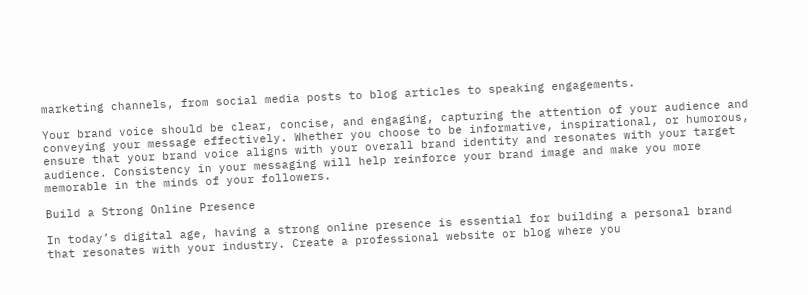marketing channels, from social media posts to blog articles to speaking engagements.

Your brand voice should be clear, concise, and engaging, capturing the attention of your audience and conveying your message effectively. Whether you choose to be informative, inspirational, or humorous, ensure that your brand voice aligns with your overall brand identity and resonates with your target audience. Consistency in your messaging will help reinforce your brand image and make you more memorable in the minds of your followers.

Build a Strong Online Presence

In today’s digital age, having a strong online presence is essential for building a personal brand that resonates with your industry. Create a professional website or blog where you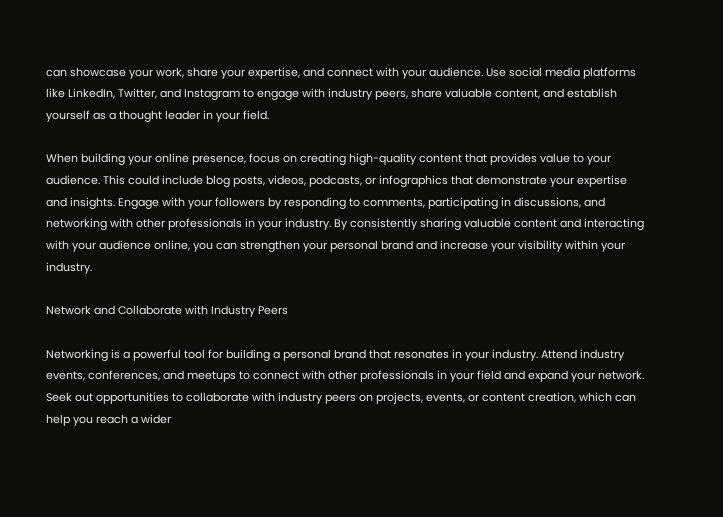can showcase your work, share your expertise, and connect with your audience. Use social media platforms like LinkedIn, Twitter, and Instagram to engage with industry peers, share valuable content, and establish yourself as a thought leader in your field.

When building your online presence, focus on creating high-quality content that provides value to your audience. This could include blog posts, videos, podcasts, or infographics that demonstrate your expertise and insights. Engage with your followers by responding to comments, participating in discussions, and networking with other professionals in your industry. By consistently sharing valuable content and interacting with your audience online, you can strengthen your personal brand and increase your visibility within your industry.

Network and Collaborate with Industry Peers

Networking is a powerful tool for building a personal brand that resonates in your industry. Attend industry events, conferences, and meetups to connect with other professionals in your field and expand your network. Seek out opportunities to collaborate with industry peers on projects, events, or content creation, which can help you reach a wider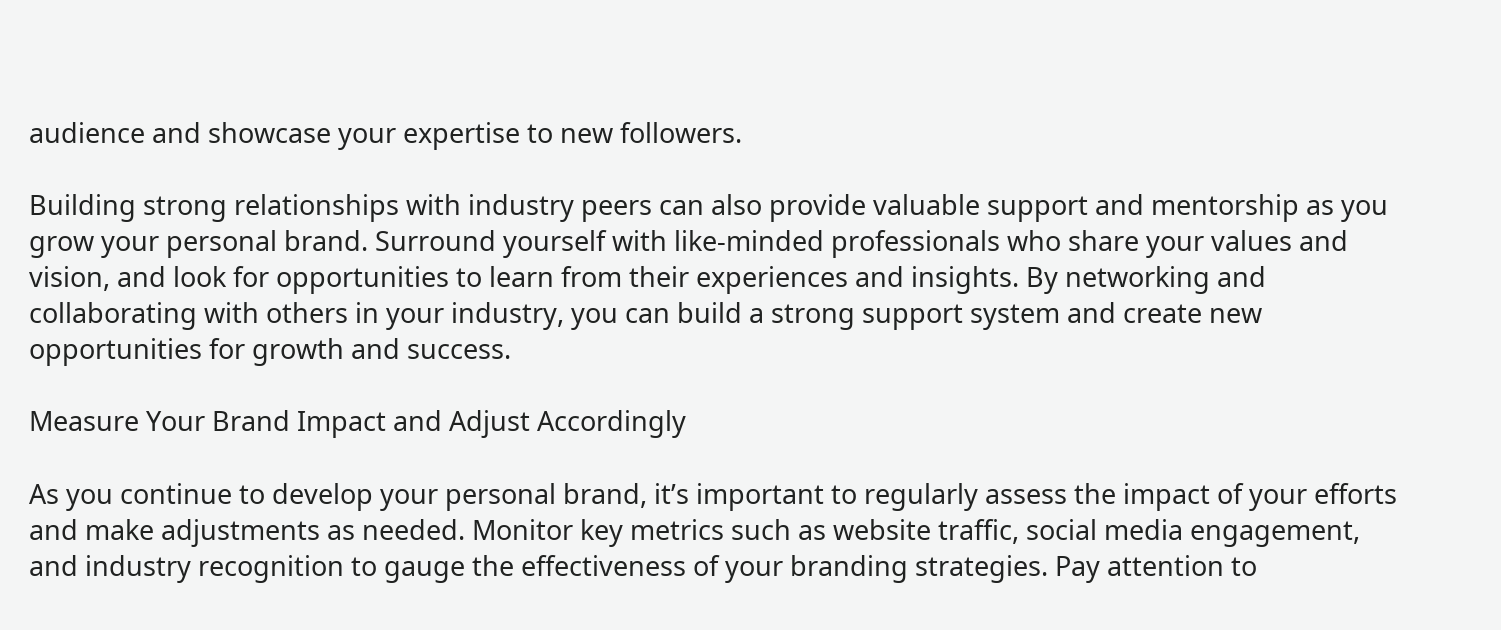audience and showcase your expertise to new followers.

Building strong relationships with industry peers can also provide valuable support and mentorship as you grow your personal brand. Surround yourself with like-minded professionals who share your values and vision, and look for opportunities to learn from their experiences and insights. By networking and collaborating with others in your industry, you can build a strong support system and create new opportunities for growth and success.

Measure Your Brand Impact and Adjust Accordingly

As you continue to develop your personal brand, it’s important to regularly assess the impact of your efforts and make adjustments as needed. Monitor key metrics such as website traffic, social media engagement, and industry recognition to gauge the effectiveness of your branding strategies. Pay attention to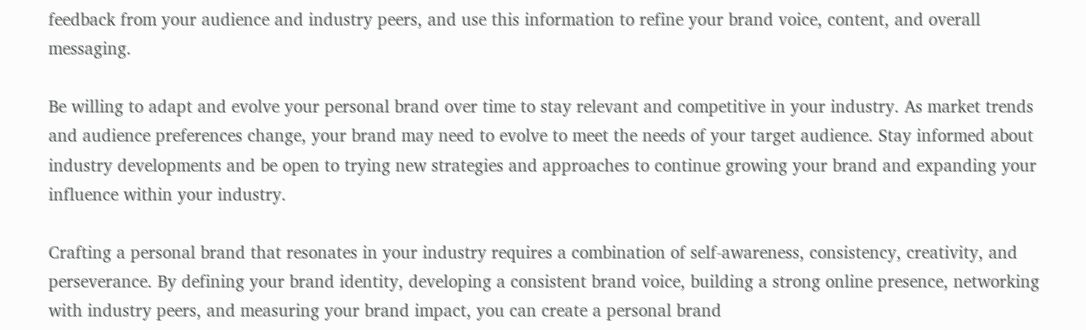feedback from your audience and industry peers, and use this information to refine your brand voice, content, and overall messaging.

Be willing to adapt and evolve your personal brand over time to stay relevant and competitive in your industry. As market trends and audience preferences change, your brand may need to evolve to meet the needs of your target audience. Stay informed about industry developments and be open to trying new strategies and approaches to continue growing your brand and expanding your influence within your industry.

Crafting a personal brand that resonates in your industry requires a combination of self-awareness, consistency, creativity, and perseverance. By defining your brand identity, developing a consistent brand voice, building a strong online presence, networking with industry peers, and measuring your brand impact, you can create a personal brand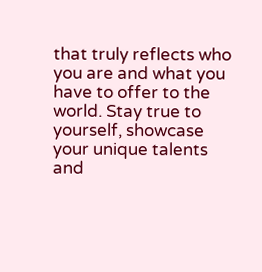that truly reflects who you are and what you have to offer to the world. Stay true to yourself, showcase your unique talents and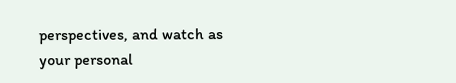perspectives, and watch as your personal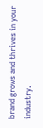brand grows and thrives in your industry.